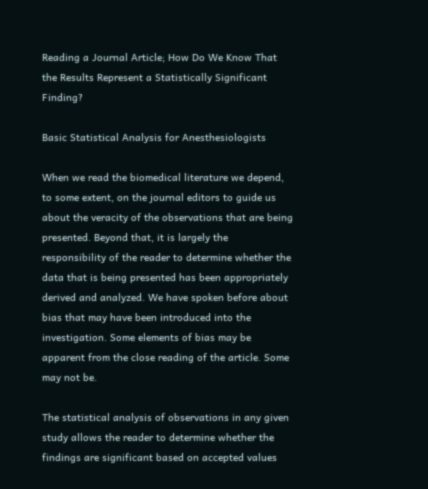Reading a Journal Article; How Do We Know That the Results Represent a Statistically Significant Finding?

Basic Statistical Analysis for Anesthesiologists

When we read the biomedical literature we depend, to some extent, on the journal editors to guide us about the veracity of the observations that are being presented. Beyond that, it is largely the responsibility of the reader to determine whether the data that is being presented has been appropriately derived and analyzed. We have spoken before about bias that may have been introduced into the investigation. Some elements of bias may be apparent from the close reading of the article. Some may not be.

The statistical analysis of observations in any given study allows the reader to determine whether the findings are significant based on accepted values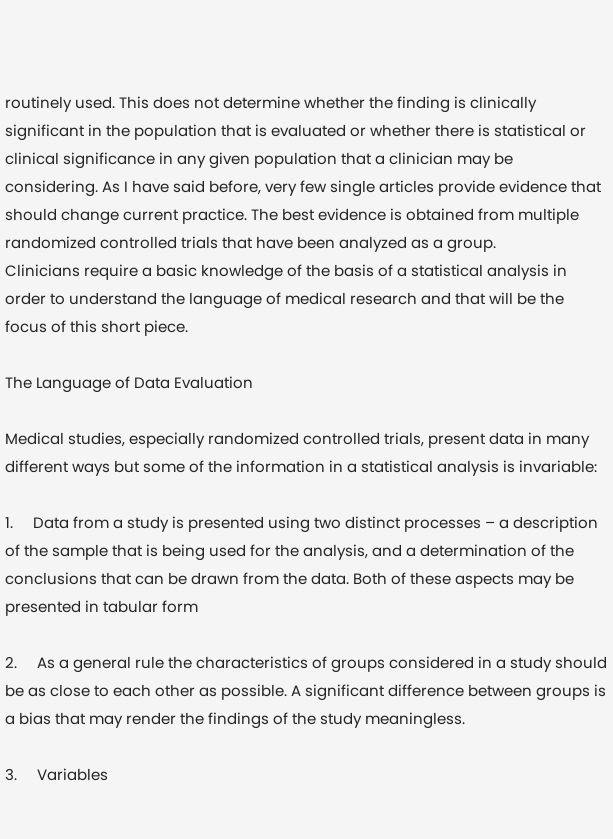routinely used. This does not determine whether the finding is clinically significant in the population that is evaluated or whether there is statistical or clinical significance in any given population that a clinician may be considering. As I have said before, very few single articles provide evidence that should change current practice. The best evidence is obtained from multiple randomized controlled trials that have been analyzed as a group.
Clinicians require a basic knowledge of the basis of a statistical analysis in order to understand the language of medical research and that will be the focus of this short piece.

The Language of Data Evaluation

Medical studies, especially randomized controlled trials, present data in many different ways but some of the information in a statistical analysis is invariable:

1.     Data from a study is presented using two distinct processes – a description of the sample that is being used for the analysis, and a determination of the conclusions that can be drawn from the data. Both of these aspects may be presented in tabular form

2.     As a general rule the characteristics of groups considered in a study should be as close to each other as possible. A significant difference between groups is a bias that may render the findings of the study meaningless.

3.     Variables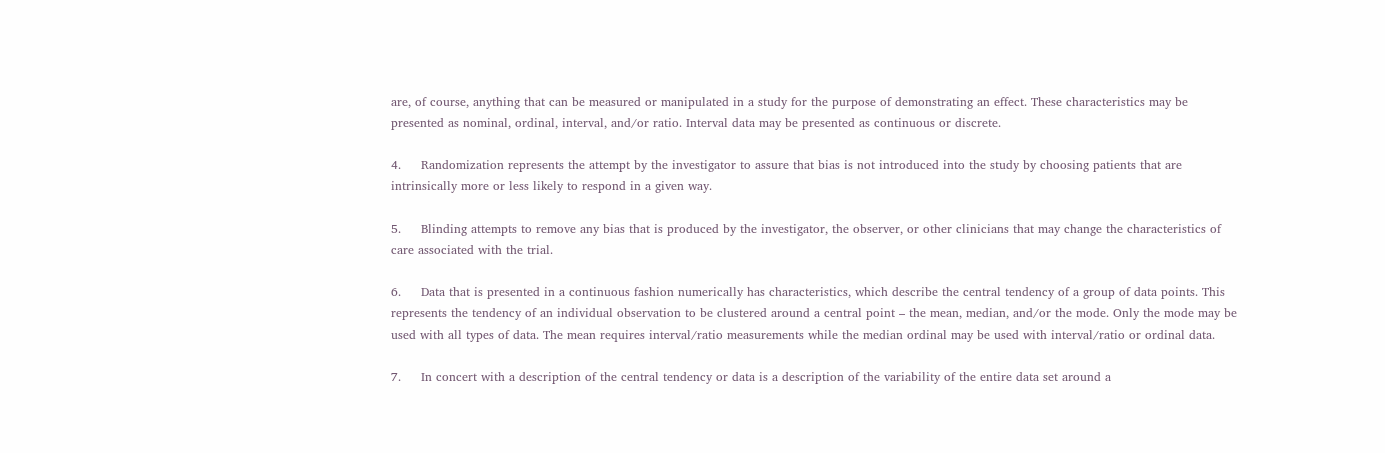are, of course, anything that can be measured or manipulated in a study for the purpose of demonstrating an effect. These characteristics may be presented as nominal, ordinal, interval, and/or ratio. Interval data may be presented as continuous or discrete.

4.     Randomization represents the attempt by the investigator to assure that bias is not introduced into the study by choosing patients that are intrinsically more or less likely to respond in a given way.

5.     Blinding attempts to remove any bias that is produced by the investigator, the observer, or other clinicians that may change the characteristics of care associated with the trial.

6.     Data that is presented in a continuous fashion numerically has characteristics, which describe the central tendency of a group of data points. This represents the tendency of an individual observation to be clustered around a central point – the mean, median, and/or the mode. Only the mode may be used with all types of data. The mean requires interval/ratio measurements while the median ordinal may be used with interval/ratio or ordinal data.

7.     In concert with a description of the central tendency or data is a description of the variability of the entire data set around a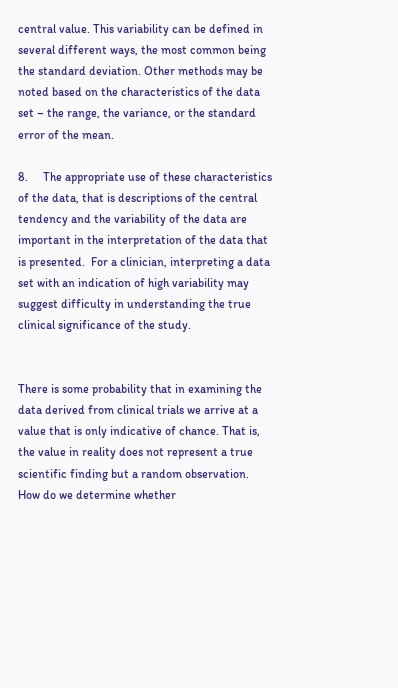central value. This variability can be defined in several different ways, the most common being the standard deviation. Other methods may be noted based on the characteristics of the data set – the range, the variance, or the standard error of the mean.

8.     The appropriate use of these characteristics of the data, that is descriptions of the central tendency and the variability of the data are important in the interpretation of the data that is presented.  For a clinician, interpreting a data set with an indication of high variability may suggest difficulty in understanding the true clinical significance of the study.


There is some probability that in examining the data derived from clinical trials we arrive at a value that is only indicative of chance. That is, the value in reality does not represent a true scientific finding but a random observation. How do we determine whether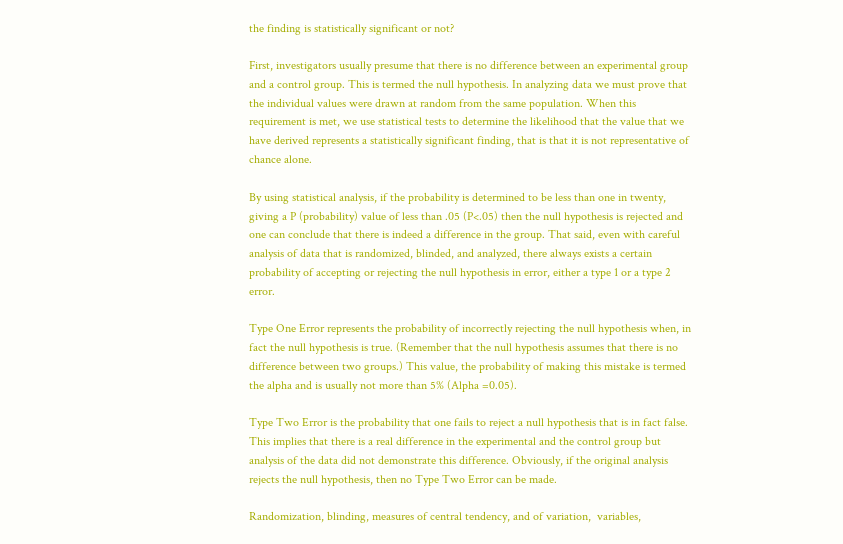the finding is statistically significant or not?

First, investigators usually presume that there is no difference between an experimental group and a control group. This is termed the null hypothesis. In analyzing data we must prove that the individual values were drawn at random from the same population. When this requirement is met, we use statistical tests to determine the likelihood that the value that we have derived represents a statistically significant finding, that is that it is not representative of chance alone.

By using statistical analysis, if the probability is determined to be less than one in twenty, giving a P (probability) value of less than .05 (P<.05) then the null hypothesis is rejected and one can conclude that there is indeed a difference in the group. That said, even with careful analysis of data that is randomized, blinded, and analyzed, there always exists a certain probability of accepting or rejecting the null hypothesis in error, either a type 1 or a type 2 error.

Type One Error represents the probability of incorrectly rejecting the null hypothesis when, in fact the null hypothesis is true. (Remember that the null hypothesis assumes that there is no difference between two groups.) This value, the probability of making this mistake is termed the alpha and is usually not more than 5% (Alpha =0.05).

Type Two Error is the probability that one fails to reject a null hypothesis that is in fact false. This implies that there is a real difference in the experimental and the control group but analysis of the data did not demonstrate this difference. Obviously, if the original analysis rejects the null hypothesis, then no Type Two Error can be made.

Randomization, blinding, measures of central tendency, and of variation,  variables,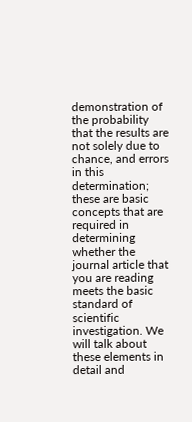demonstration of the probability that the results are not solely due to chance, and errors in this determination; these are basic concepts that are required in determining whether the journal article that you are reading meets the basic standard of scientific investigation. We will talk about these elements in detail and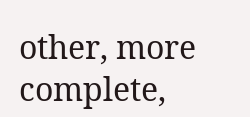other, more complete,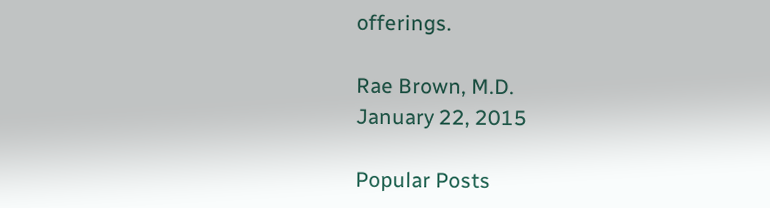offerings.

Rae Brown, M.D.
January 22, 2015

Popular Posts